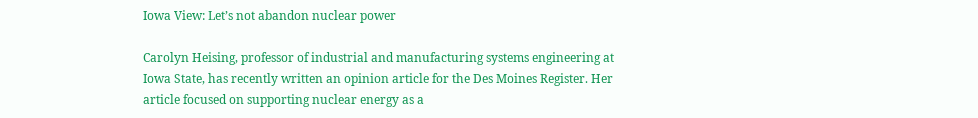Iowa View: Let’s not abandon nuclear power

Carolyn Heising, professor of industrial and manufacturing systems engineering at Iowa State, has recently written an opinion article for the Des Moines Register. Her article focused on supporting nuclear energy as a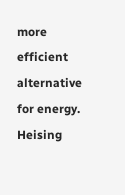more efficient alternative for energy. Heising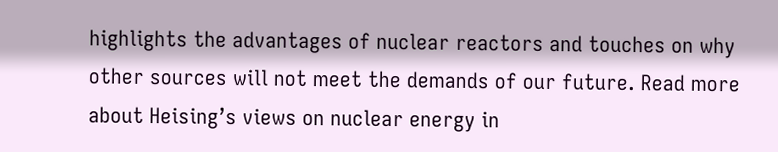highlights the advantages of nuclear reactors and touches on why other sources will not meet the demands of our future. Read more about Heising’s views on nuclear energy in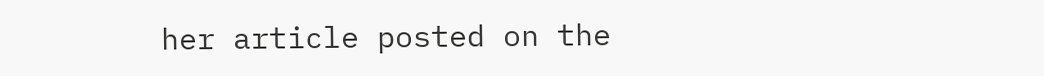her article posted on the